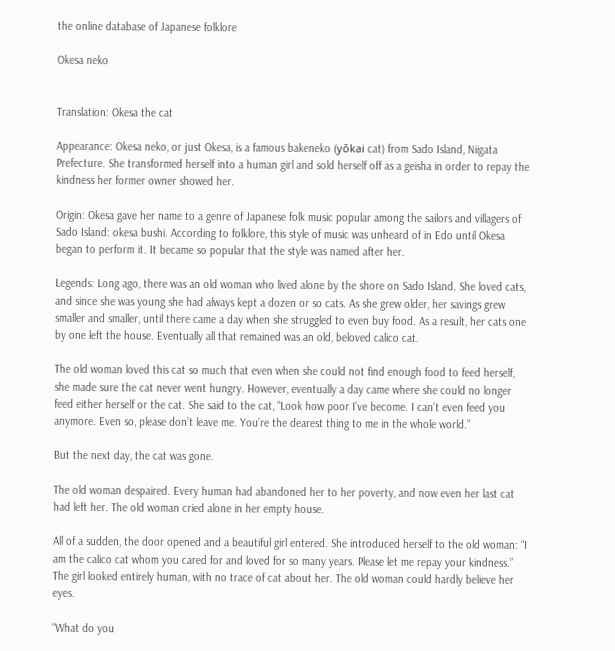the online database of Japanese folklore

Okesa neko


Translation: Okesa the cat

Appearance: Okesa neko, or just Okesa, is a famous bakeneko (yōkai cat) from Sado Island, Niigata Prefecture. She transformed herself into a human girl and sold herself off as a geisha in order to repay the kindness her former owner showed her.

Origin: Okesa gave her name to a genre of Japanese folk music popular among the sailors and villagers of Sado Island: okesa bushi. According to folklore, this style of music was unheard of in Edo until Okesa began to perform it. It became so popular that the style was named after her.

Legends: Long ago, there was an old woman who lived alone by the shore on Sado Island. She loved cats, and since she was young she had always kept a dozen or so cats. As she grew older, her savings grew smaller and smaller, until there came a day when she struggled to even buy food. As a result, her cats one by one left the house. Eventually all that remained was an old, beloved calico cat.

The old woman loved this cat so much that even when she could not find enough food to feed herself, she made sure the cat never went hungry. However, eventually a day came where she could no longer feed either herself or the cat. She said to the cat, “Look how poor I’ve become. I can’t even feed you anymore. Even so, please don’t leave me. You’re the dearest thing to me in the whole world.”

But the next day, the cat was gone.

The old woman despaired. Every human had abandoned her to her poverty, and now even her last cat had left her. The old woman cried alone in her empty house.

All of a sudden, the door opened and a beautiful girl entered. She introduced herself to the old woman: “I am the calico cat whom you cared for and loved for so many years. Please let me repay your kindness.” The girl looked entirely human, with no trace of cat about her. The old woman could hardly believe her eyes.

“What do you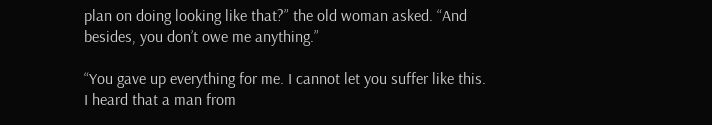plan on doing looking like that?” the old woman asked. “And besides, you don’t owe me anything.”

“You gave up everything for me. I cannot let you suffer like this. I heard that a man from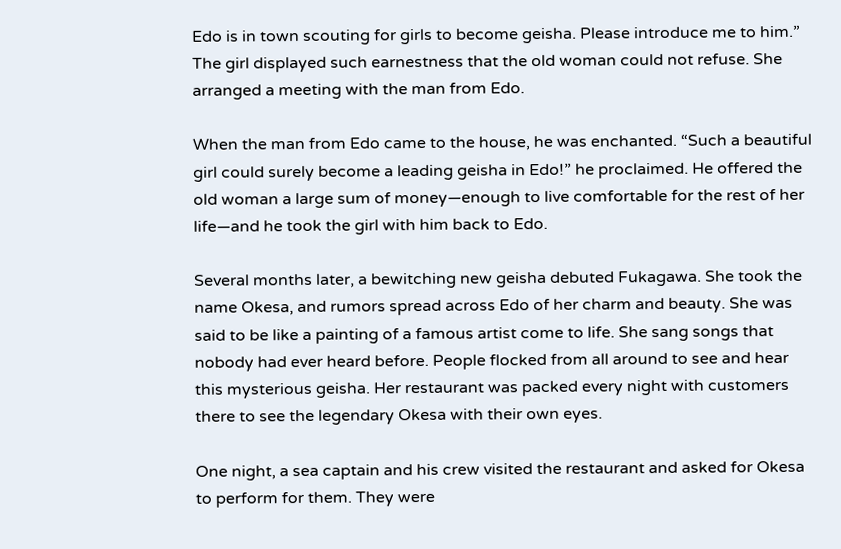Edo is in town scouting for girls to become geisha. Please introduce me to him.” The girl displayed such earnestness that the old woman could not refuse. She arranged a meeting with the man from Edo.

When the man from Edo came to the house, he was enchanted. “Such a beautiful girl could surely become a leading geisha in Edo!” he proclaimed. He offered the old woman a large sum of money—enough to live comfortable for the rest of her life—and he took the girl with him back to Edo.

Several months later, a bewitching new geisha debuted Fukagawa. She took the name Okesa, and rumors spread across Edo of her charm and beauty. She was said to be like a painting of a famous artist come to life. She sang songs that nobody had ever heard before. People flocked from all around to see and hear this mysterious geisha. Her restaurant was packed every night with customers there to see the legendary Okesa with their own eyes.

One night, a sea captain and his crew visited the restaurant and asked for Okesa to perform for them. They were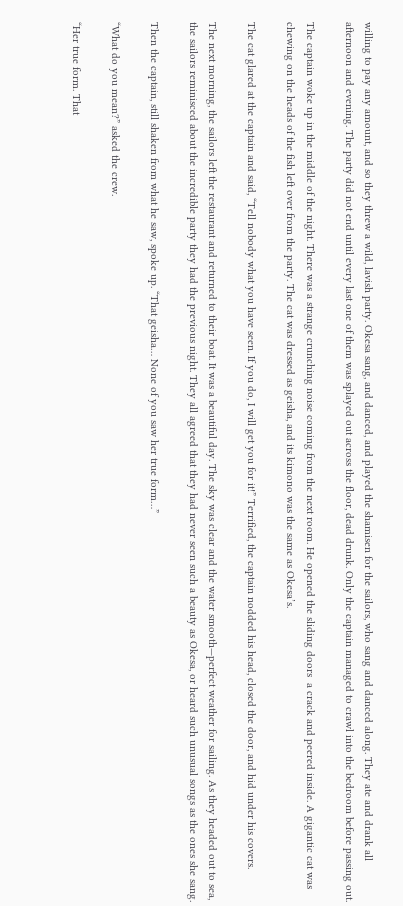willing to pay any amount, and so they threw a wild, lavish party. Okesa sang, and danced, and played the shamisen for the sailors, who sang and danced along. They ate and drank all afternoon and evening. The party did not end until every last one of them was splayed out across the floor, dead drunk. Only the captain managed to crawl into the bedroom before passing out.

The captain woke up in the middle of the night. There was a strange crunching noise coming from the next room. He opened the sliding doors  a crack and peered inside. A gigantic cat was chewing on the heads of the fish left over from the party. The cat was dressed as geisha, and its kimono was the same as Okesa’s.

The cat glared at the captain and said, “Tell nobody what you have seen. If you do, I will get you for it!” Terrified, the captain nodded his head, closed the door, and hid under his covers.

The next morning, the sailors left the restaurant and returned to their boat. It was a beautiful day. The sky was clear and the water smooth—perfect weather for sailing. As they headed out to sea, the sailors reminisced about the incredible party they had the previous night. They all agreed that they had never seen such a beauty as Okesa, or heard such unusual songs as the ones she sang.

Then the captain, still shaken from what he saw, spoke up. “That geisha… None of you saw her true form…”

“What do you mean?” asked the crew.

“Her true form. That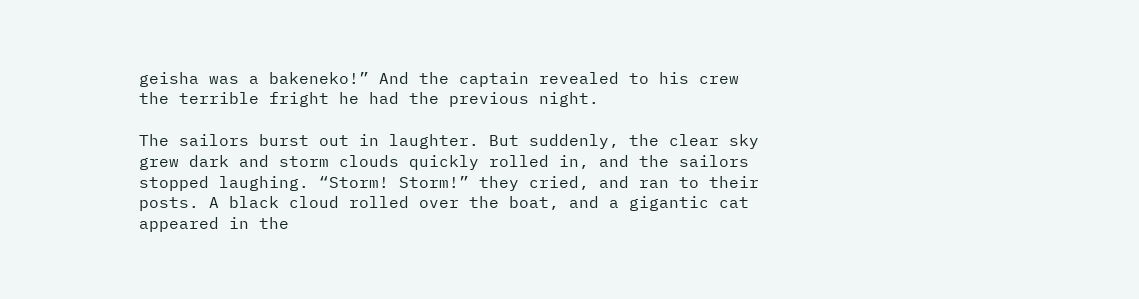geisha was a bakeneko!” And the captain revealed to his crew the terrible fright he had the previous night.

The sailors burst out in laughter. But suddenly, the clear sky grew dark and storm clouds quickly rolled in, and the sailors stopped laughing. “Storm! Storm!” they cried, and ran to their posts. A black cloud rolled over the boat, and a gigantic cat appeared in the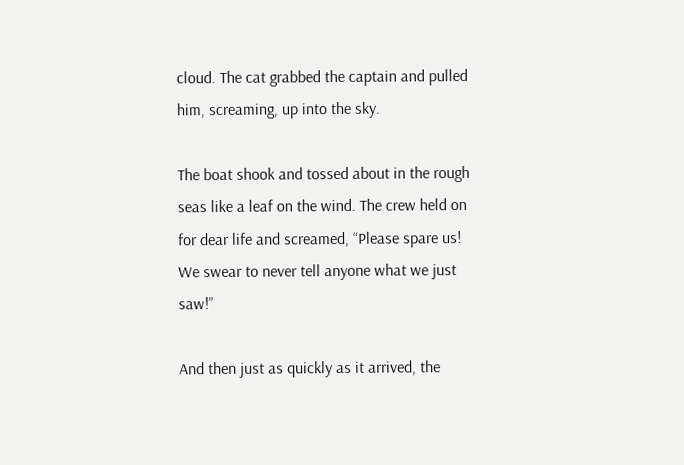cloud. The cat grabbed the captain and pulled him, screaming, up into the sky.

The boat shook and tossed about in the rough seas like a leaf on the wind. The crew held on for dear life and screamed, “Please spare us! We swear to never tell anyone what we just saw!”

And then just as quickly as it arrived, the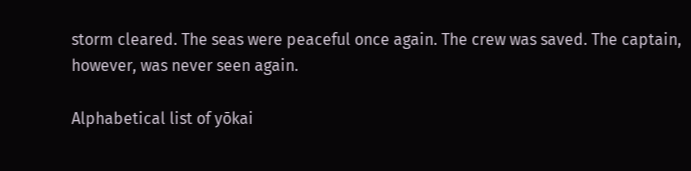storm cleared. The seas were peaceful once again. The crew was saved. The captain, however, was never seen again.

Alphabetical list of yōkai